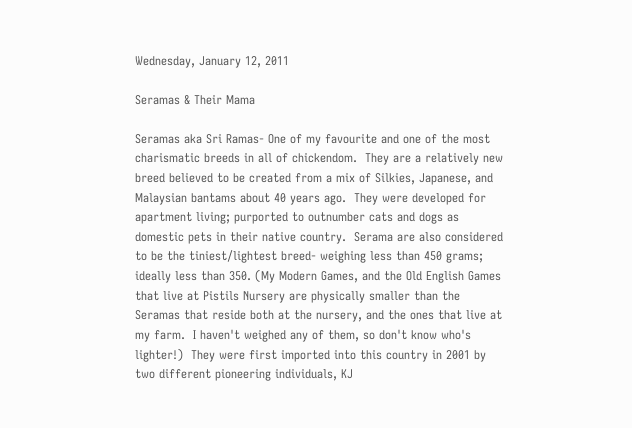Wednesday, January 12, 2011

Seramas & Their Mama

Seramas aka Sri Ramas- One of my favourite and one of the most charismatic breeds in all of chickendom.  They are a relatively new breed believed to be created from a mix of Silkies, Japanese, and Malaysian bantams about 40 years ago.  They were developed for apartment living; purported to outnumber cats and dogs as domestic pets in their native country.  Serama are also considered to be the tiniest/lightest breed- weighing less than 450 grams; ideally less than 350. (My Modern Games, and the Old English Games that live at Pistils Nursery are physically smaller than the Seramas that reside both at the nursery, and the ones that live at my farm.  I haven't weighed any of them, so don't know who's lighter!)  They were first imported into this country in 2001 by two different pioneering individuals, KJ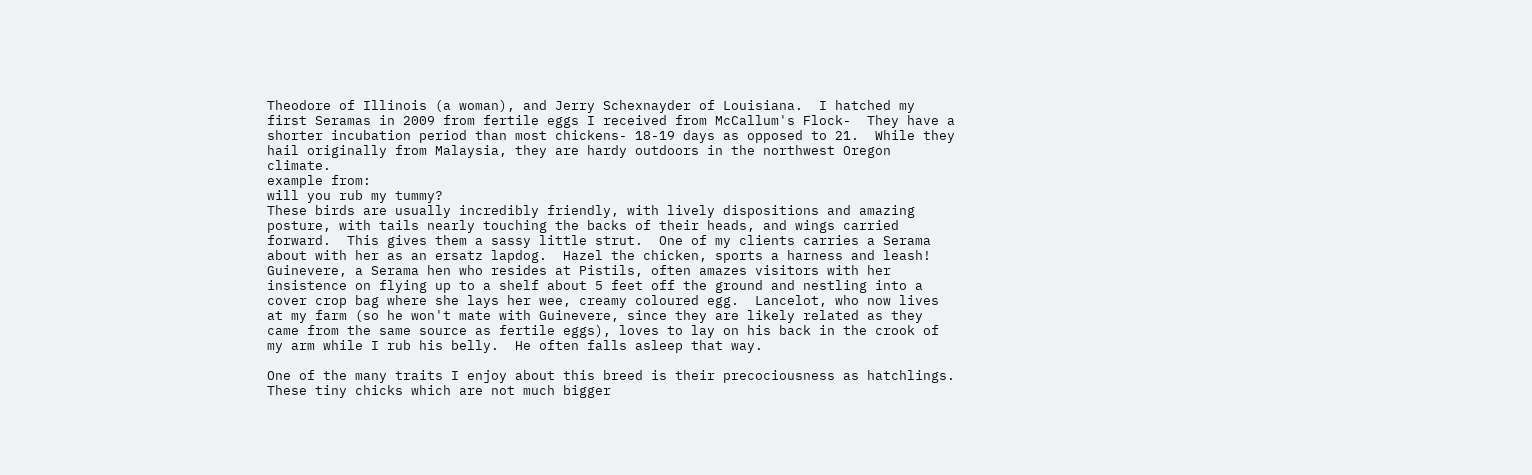Theodore of Illinois (a woman), and Jerry Schexnayder of Louisiana.  I hatched my first Seramas in 2009 from fertile eggs I received from McCallum's Flock-  They have a shorter incubation period than most chickens- 18-19 days as opposed to 21.  While they hail originally from Malaysia, they are hardy outdoors in the northwest Oregon climate.
example from:
will you rub my tummy?
These birds are usually incredibly friendly, with lively dispositions and amazing posture, with tails nearly touching the backs of their heads, and wings carried forward.  This gives them a sassy little strut.  One of my clients carries a Serama about with her as an ersatz lapdog.  Hazel the chicken, sports a harness and leash!  Guinevere, a Serama hen who resides at Pistils, often amazes visitors with her insistence on flying up to a shelf about 5 feet off the ground and nestling into a cover crop bag where she lays her wee, creamy coloured egg.  Lancelot, who now lives at my farm (so he won't mate with Guinevere, since they are likely related as they came from the same source as fertile eggs), loves to lay on his back in the crook of my arm while I rub his belly.  He often falls asleep that way.

One of the many traits I enjoy about this breed is their precociousness as hatchlings.  These tiny chicks which are not much bigger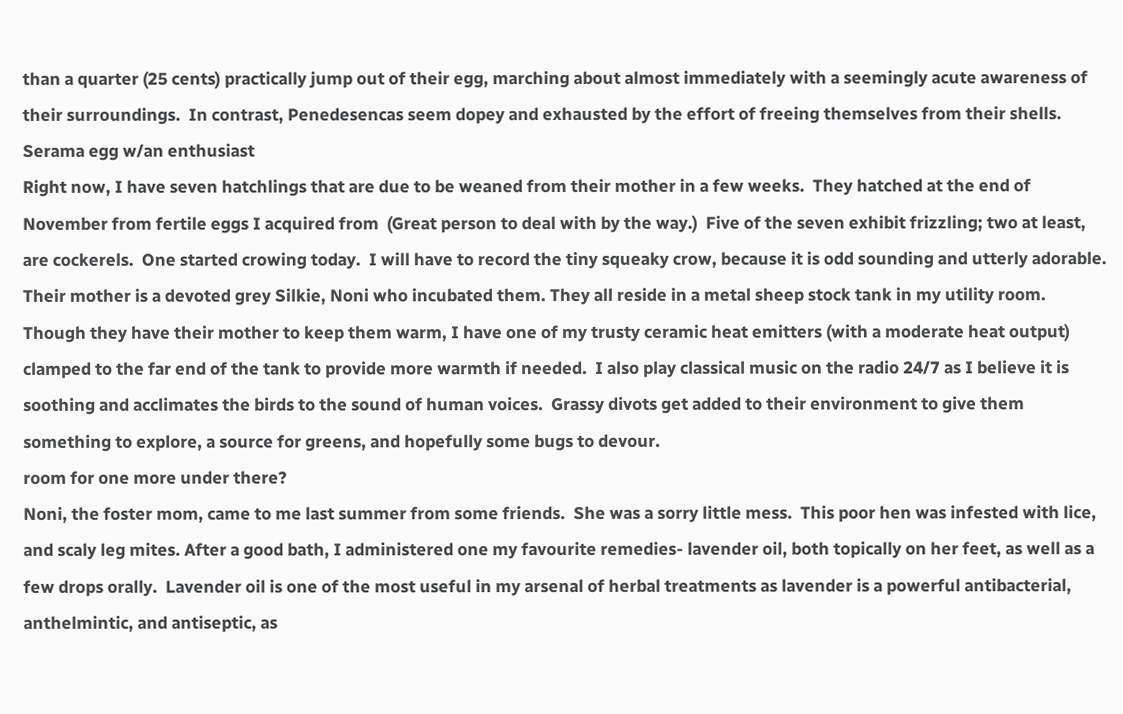than a quarter (25 cents) practically jump out of their egg, marching about almost immediately with a seemingly acute awareness of their surroundings.  In contrast, Penedesencas seem dopey and exhausted by the effort of freeing themselves from their shells.
Serama egg w/an enthusiast
Right now, I have seven hatchlings that are due to be weaned from their mother in a few weeks.  They hatched at the end of November from fertile eggs I acquired from  (Great person to deal with by the way.)  Five of the seven exhibit frizzling; two at least, are cockerels.  One started crowing today.  I will have to record the tiny squeaky crow, because it is odd sounding and utterly adorable.  Their mother is a devoted grey Silkie, Noni who incubated them. They all reside in a metal sheep stock tank in my utility room.  Though they have their mother to keep them warm, I have one of my trusty ceramic heat emitters (with a moderate heat output) clamped to the far end of the tank to provide more warmth if needed.  I also play classical music on the radio 24/7 as I believe it is soothing and acclimates the birds to the sound of human voices.  Grassy divots get added to their environment to give them something to explore, a source for greens, and hopefully some bugs to devour.
room for one more under there?
Noni, the foster mom, came to me last summer from some friends.  She was a sorry little mess.  This poor hen was infested with lice,  and scaly leg mites. After a good bath, I administered one my favourite remedies- lavender oil, both topically on her feet, as well as a few drops orally.  Lavender oil is one of the most useful in my arsenal of herbal treatments as lavender is a powerful antibacterial, anthelmintic, and antiseptic, as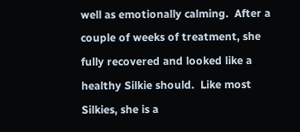well as emotionally calming.  After a couple of weeks of treatment, she fully recovered and looked like a healthy Silkie should.  Like most Silkies, she is a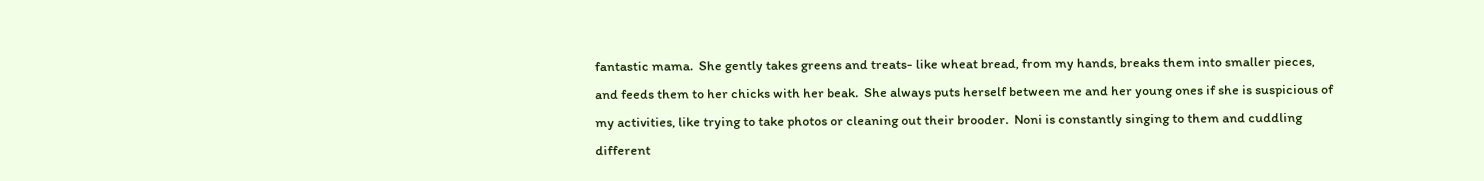fantastic mama.  She gently takes greens and treats- like wheat bread, from my hands, breaks them into smaller pieces, and feeds them to her chicks with her beak.  She always puts herself between me and her young ones if she is suspicious of my activities, like trying to take photos or cleaning out their brooder.  Noni is constantly singing to them and cuddling different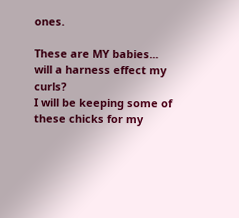ones.

These are MY babies...
will a harness effect my curls?
I will be keeping some of these chicks for my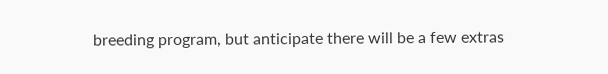breeding program, but anticipate there will be a few extras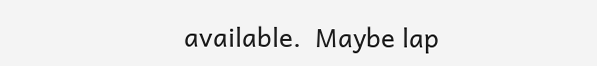available.  Maybe lap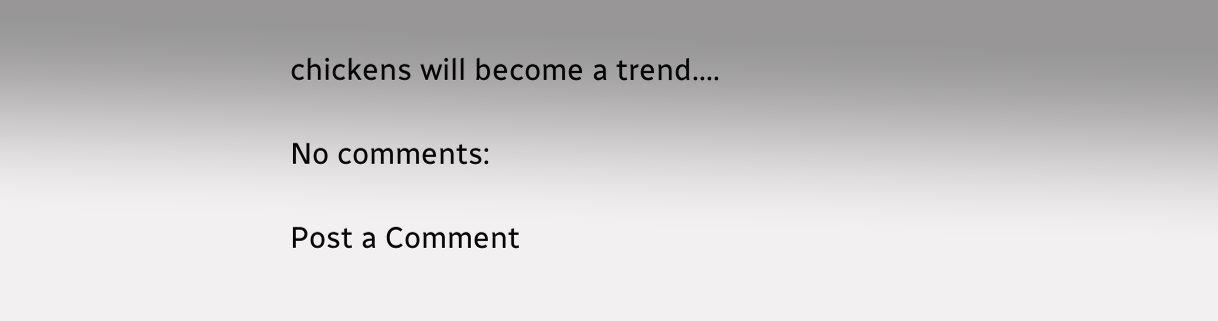chickens will become a trend....

No comments:

Post a Comment